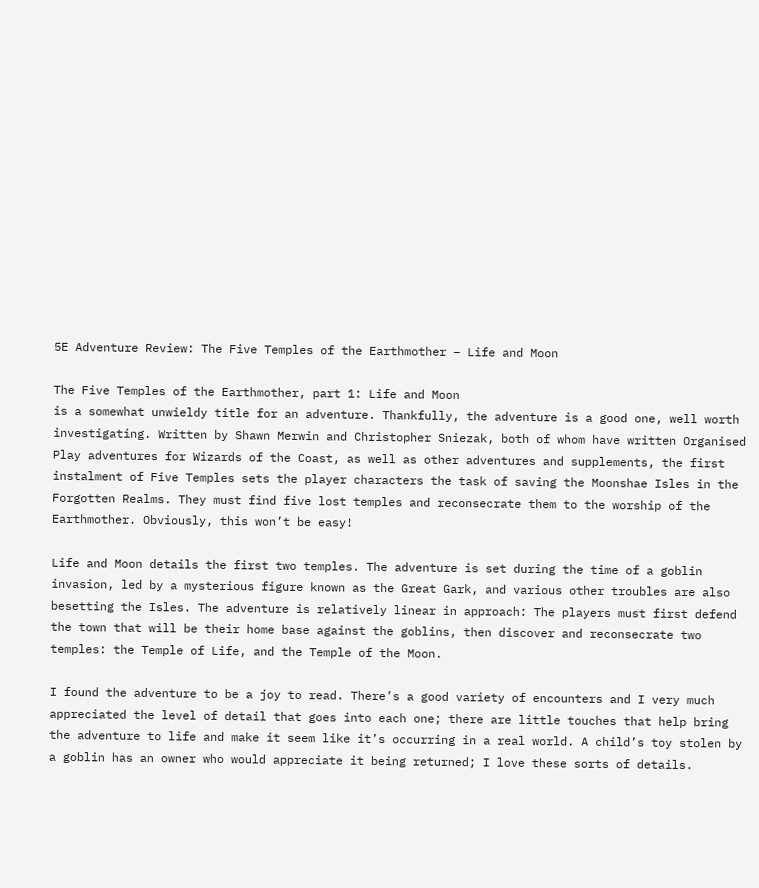5E Adventure Review: The Five Temples of the Earthmother – Life and Moon

The Five Temples of the Earthmother, part 1: Life and Moon
is a somewhat unwieldy title for an adventure. Thankfully, the adventure is a good one, well worth investigating. Written by Shawn Merwin and Christopher Sniezak, both of whom have written Organised Play adventures for Wizards of the Coast, as well as other adventures and supplements, the first instalment of Five Temples sets the player characters the task of saving the Moonshae Isles in the Forgotten Realms. They must find five lost temples and reconsecrate them to the worship of the Earthmother. Obviously, this won’t be easy!

Life and Moon details the first two temples. The adventure is set during the time of a goblin invasion, led by a mysterious figure known as the Great Gark, and various other troubles are also besetting the Isles. The adventure is relatively linear in approach: The players must first defend the town that will be their home base against the goblins, then discover and reconsecrate two temples: the Temple of Life, and the Temple of the Moon.

I found the adventure to be a joy to read. There’s a good variety of encounters and I very much appreciated the level of detail that goes into each one; there are little touches that help bring the adventure to life and make it seem like it’s occurring in a real world. A child’s toy stolen by a goblin has an owner who would appreciate it being returned; I love these sorts of details.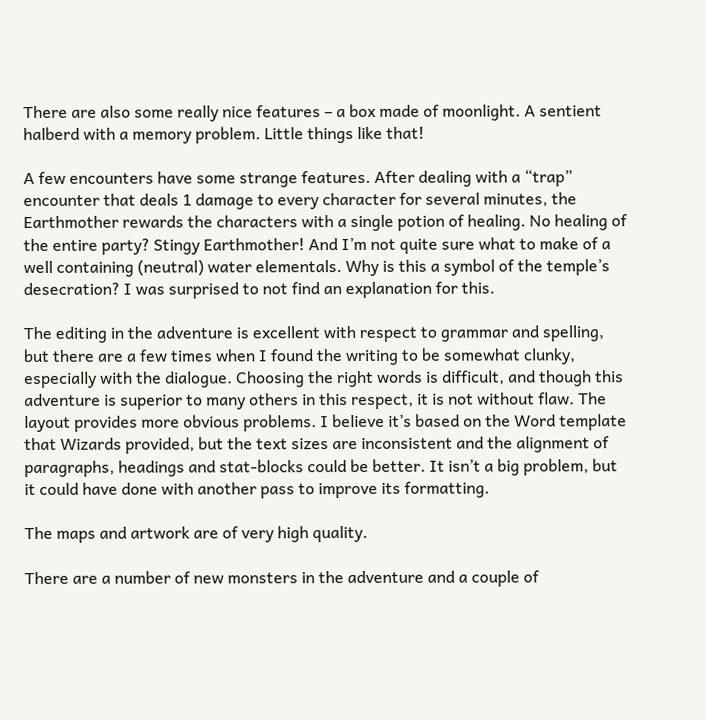There are also some really nice features – a box made of moonlight. A sentient halberd with a memory problem. Little things like that!

A few encounters have some strange features. After dealing with a “trap” encounter that deals 1 damage to every character for several minutes, the Earthmother rewards the characters with a single potion of healing. No healing of the entire party? Stingy Earthmother! And I’m not quite sure what to make of a well containing (neutral) water elementals. Why is this a symbol of the temple’s desecration? I was surprised to not find an explanation for this.

The editing in the adventure is excellent with respect to grammar and spelling, but there are a few times when I found the writing to be somewhat clunky, especially with the dialogue. Choosing the right words is difficult, and though this adventure is superior to many others in this respect, it is not without flaw. The layout provides more obvious problems. I believe it’s based on the Word template that Wizards provided, but the text sizes are inconsistent and the alignment of paragraphs, headings and stat-blocks could be better. It isn’t a big problem, but it could have done with another pass to improve its formatting.

The maps and artwork are of very high quality.

There are a number of new monsters in the adventure and a couple of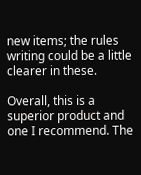new items; the rules writing could be a little clearer in these.

Overall, this is a superior product and one I recommend. The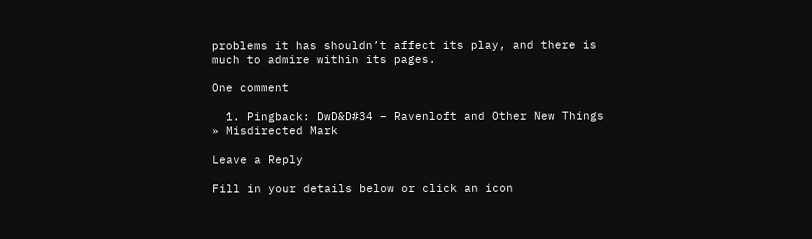problems it has shouldn’t affect its play, and there is much to admire within its pages.

One comment

  1. Pingback: DwD&D#34 – Ravenloft and Other New Things » Misdirected Mark

Leave a Reply

Fill in your details below or click an icon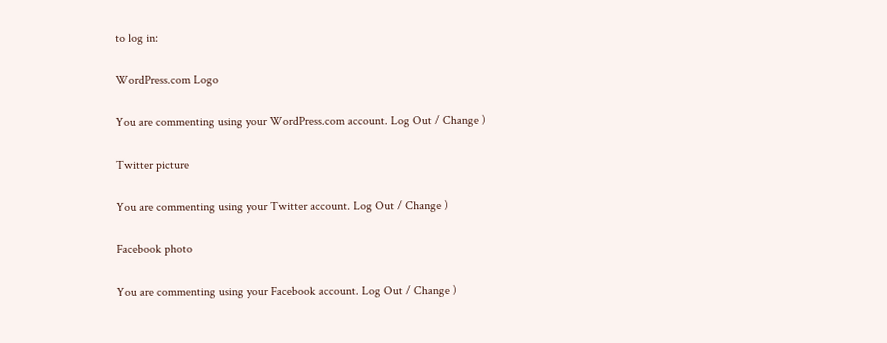to log in:

WordPress.com Logo

You are commenting using your WordPress.com account. Log Out / Change )

Twitter picture

You are commenting using your Twitter account. Log Out / Change )

Facebook photo

You are commenting using your Facebook account. Log Out / Change )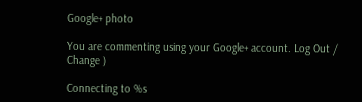Google+ photo

You are commenting using your Google+ account. Log Out / Change )

Connecting to %s